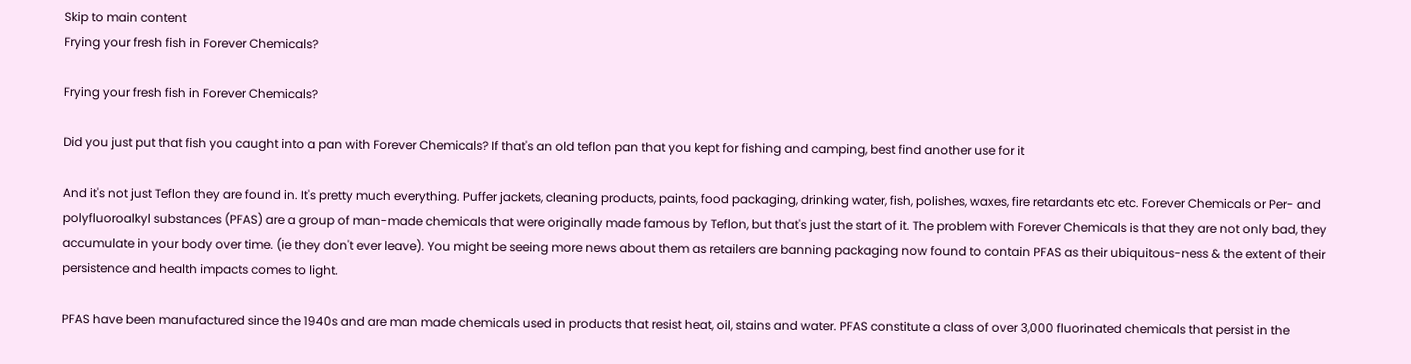Skip to main content
Frying your fresh fish in Forever Chemicals?

Frying your fresh fish in Forever Chemicals?

Did you just put that fish you caught into a pan with Forever Chemicals? If that's an old teflon pan that you kept for fishing and camping, best find another use for it

And it's not just Teflon they are found in. It's pretty much everything. Puffer jackets, cleaning products, paints, food packaging, drinking water, fish, polishes, waxes, fire retardants etc etc. Forever Chemicals or Per- and polyfluoroalkyl substances (PFAS) are a group of man-made chemicals that were originally made famous by Teflon, but that's just the start of it. The problem with Forever Chemicals is that they are not only bad, they accumulate in your body over time. (ie they don't ever leave). You might be seeing more news about them as retailers are banning packaging now found to contain PFAS as their ubiquitous-ness & the extent of their persistence and health impacts comes to light.

PFAS have been manufactured since the 1940s and are man made chemicals used in products that resist heat, oil, stains and water. PFAS constitute a class of over 3,000 fluorinated chemicals that persist in the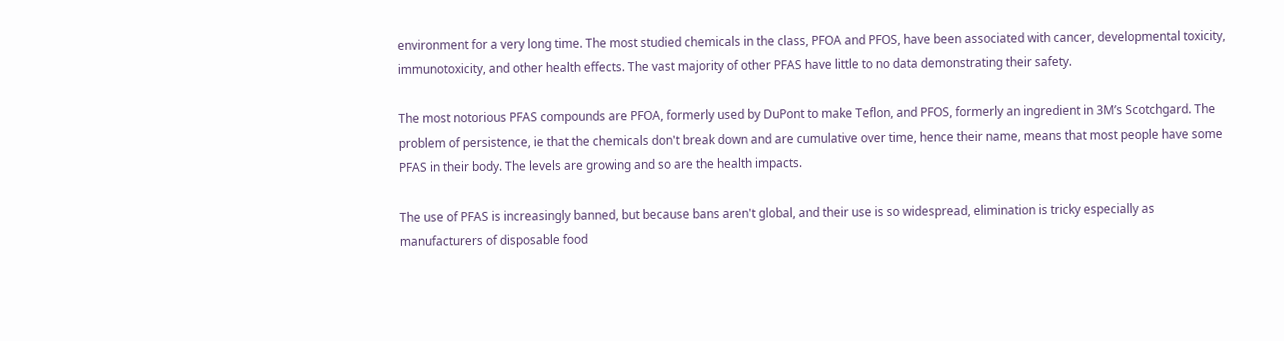environment for a very long time. The most studied chemicals in the class, PFOA and PFOS, have been associated with cancer, developmental toxicity, immunotoxicity, and other health effects. The vast majority of other PFAS have little to no data demonstrating their safety.

The most notorious PFAS compounds are PFOA, formerly used by DuPont to make Teflon, and PFOS, formerly an ingredient in 3M’s Scotchgard. The problem of persistence, ie that the chemicals don't break down and are cumulative over time, hence their name, means that most people have some PFAS in their body. The levels are growing and so are the health impacts.

The use of PFAS is increasingly banned, but because bans aren't global, and their use is so widespread, elimination is tricky especially as manufacturers of disposable food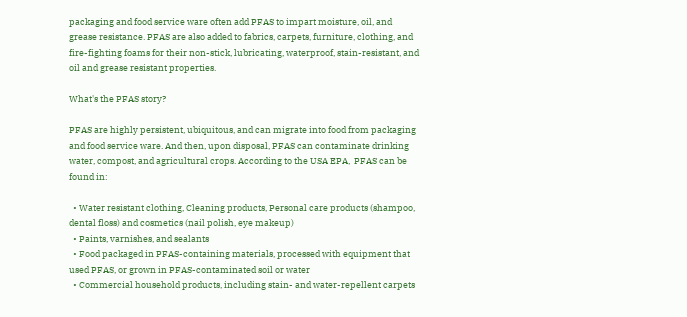packaging and food service ware often add PFAS to impart moisture, oil, and grease resistance. PFAS are also added to fabrics, carpets, furniture, clothing, and fire-fighting foams for their non-stick, lubricating, waterproof, stain-resistant, and oil and grease resistant properties.

What's the PFAS story?

PFAS are highly persistent, ubiquitous, and can migrate into food from packaging and food service ware. And then, upon disposal, PFAS can contaminate drinking water, compost, and agricultural crops. According to the USA EPA,  PFAS can be found in:

  • Water resistant clothing, Cleaning products, Personal care products (shampoo, dental floss) and cosmetics (nail polish, eye makeup)
  • Paints, varnishes, and sealants
  • Food packaged in PFAS-containing materials, processed with equipment that used PFAS, or grown in PFAS-contaminated soil or water
  • Commercial household products, including stain- and water-repellent carpets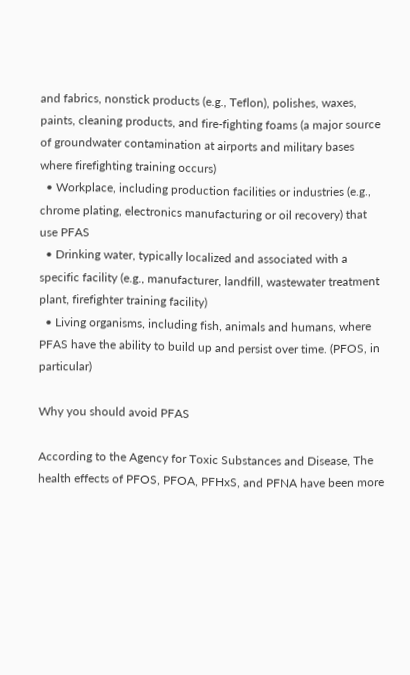and fabrics, nonstick products (e.g., Teflon), polishes, waxes, paints, cleaning products, and fire-fighting foams (a major source of groundwater contamination at airports and military bases where firefighting training occurs)
  • Workplace, including production facilities or industries (e.g., chrome plating, electronics manufacturing or oil recovery) that use PFAS
  • Drinking water, typically localized and associated with a specific facility (e.g., manufacturer, landfill, wastewater treatment plant, firefighter training facility)
  • Living organisms, including fish, animals and humans, where PFAS have the ability to build up and persist over time. (PFOS, in particular)

Why you should avoid PFAS

According to the Agency for Toxic Substances and Disease, The health effects of PFOS, PFOA, PFHxS, and PFNA have been more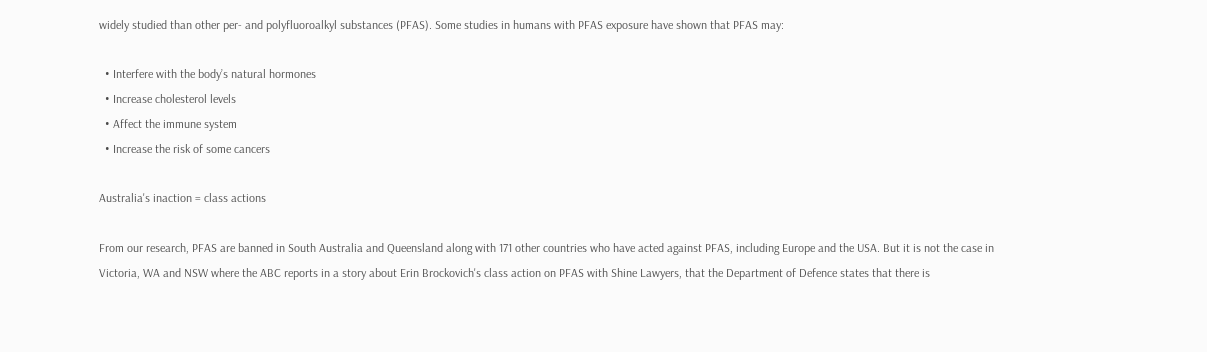widely studied than other per- and polyfluoroalkyl substances (PFAS). Some studies in humans with PFAS exposure have shown that PFAS may:

  • Interfere with the body’s natural hormones
  • Increase cholesterol levels
  • Affect the immune system
  • Increase the risk of some cancers

Australia's inaction = class actions

From our research, PFAS are banned in South Australia and Queensland along with 171 other countries who have acted against PFAS, including Europe and the USA. But it is not the case in Victoria, WA and NSW where the ABC reports in a story about Erin Brockovich's class action on PFAS with Shine Lawyers, that the Department of Defence states that there is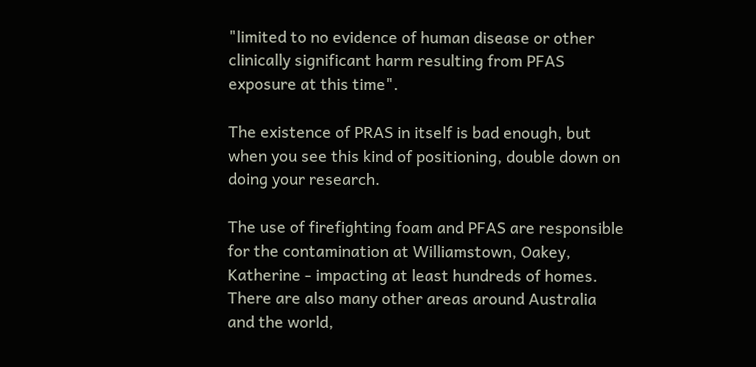"limited to no evidence of human disease or other clinically significant harm resulting from PFAS exposure at this time".

The existence of PRAS in itself is bad enough, but when you see this kind of positioning, double down on doing your research.

The use of firefighting foam and PFAS are responsible for the contamination at Williamstown, Oakey, Katherine - impacting at least hundreds of homes. There are also many other areas around Australia and the world,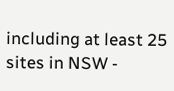including at least 25 sites in NSW -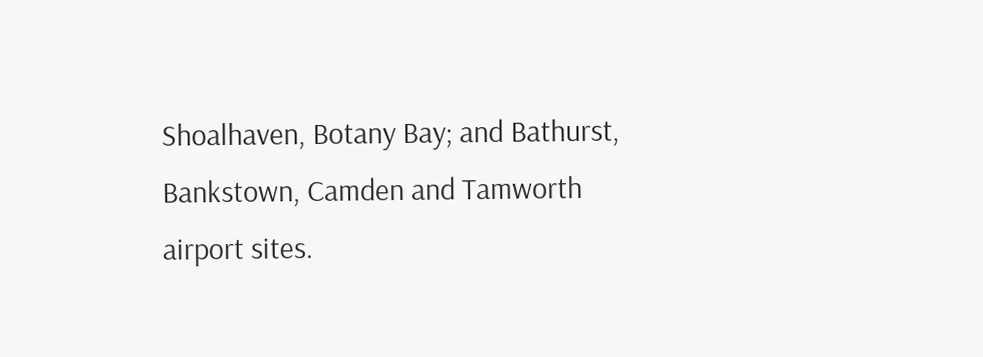Shoalhaven, Botany Bay; and Bathurst, Bankstown, Camden and Tamworth airport sites.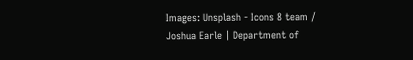Images: Unsplash - Icons 8 team / Joshua Earle | Department of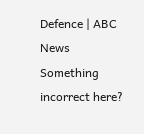Defence | ABC News
Something incorrect here?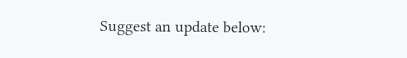Suggest an update below: